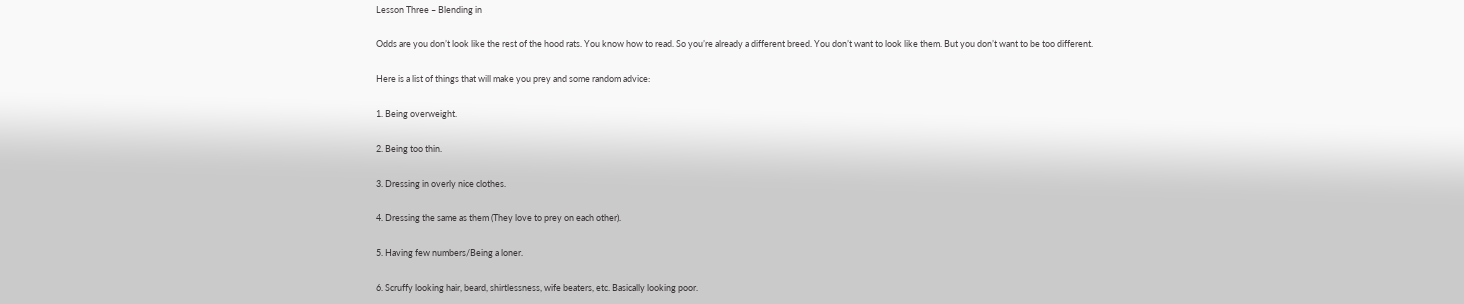Lesson Three – Blending in

Odds are you don’t look like the rest of the hood rats. You know how to read. So you’re already a different breed. You don’t want to look like them. But you don’t want to be too different.

Here is a list of things that will make you prey and some random advice:

1. Being overweight.

2. Being too thin.

3. Dressing in overly nice clothes.

4. Dressing the same as them (They love to prey on each other).

5. Having few numbers/Being a loner.

6. Scruffy looking hair, beard, shirtlessness, wife beaters, etc. Basically looking poor.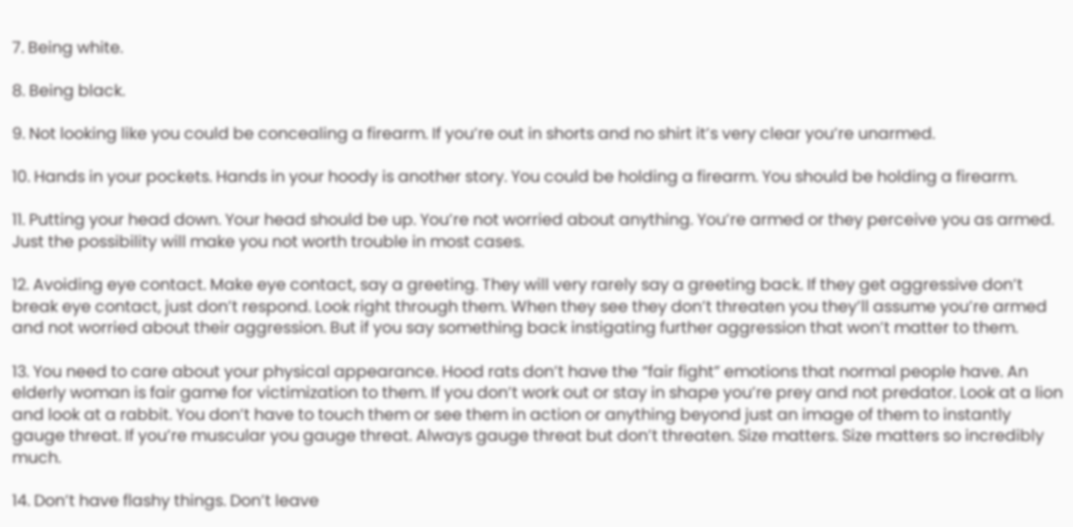7. Being white.

8. Being black.

9. Not looking like you could be concealing a firearm. If you’re out in shorts and no shirt it’s very clear you’re unarmed.

10. Hands in your pockets. Hands in your hoody is another story. You could be holding a firearm. You should be holding a firearm.

11. Putting your head down. Your head should be up. You’re not worried about anything. You’re armed or they perceive you as armed. Just the possibility will make you not worth trouble in most cases.

12. Avoiding eye contact. Make eye contact, say a greeting. They will very rarely say a greeting back. If they get aggressive don’t break eye contact, just don’t respond. Look right through them. When they see they don’t threaten you they’ll assume you’re armed and not worried about their aggression. But if you say something back instigating further aggression that won’t matter to them.

13. You need to care about your physical appearance. Hood rats don’t have the “fair fight” emotions that normal people have. An elderly woman is fair game for victimization to them. If you don’t work out or stay in shape you’re prey and not predator. Look at a lion and look at a rabbit. You don’t have to touch them or see them in action or anything beyond just an image of them to instantly gauge threat. If you’re muscular you gauge threat. Always gauge threat but don’t threaten. Size matters. Size matters so incredibly much.

14. Don’t have flashy things. Don’t leave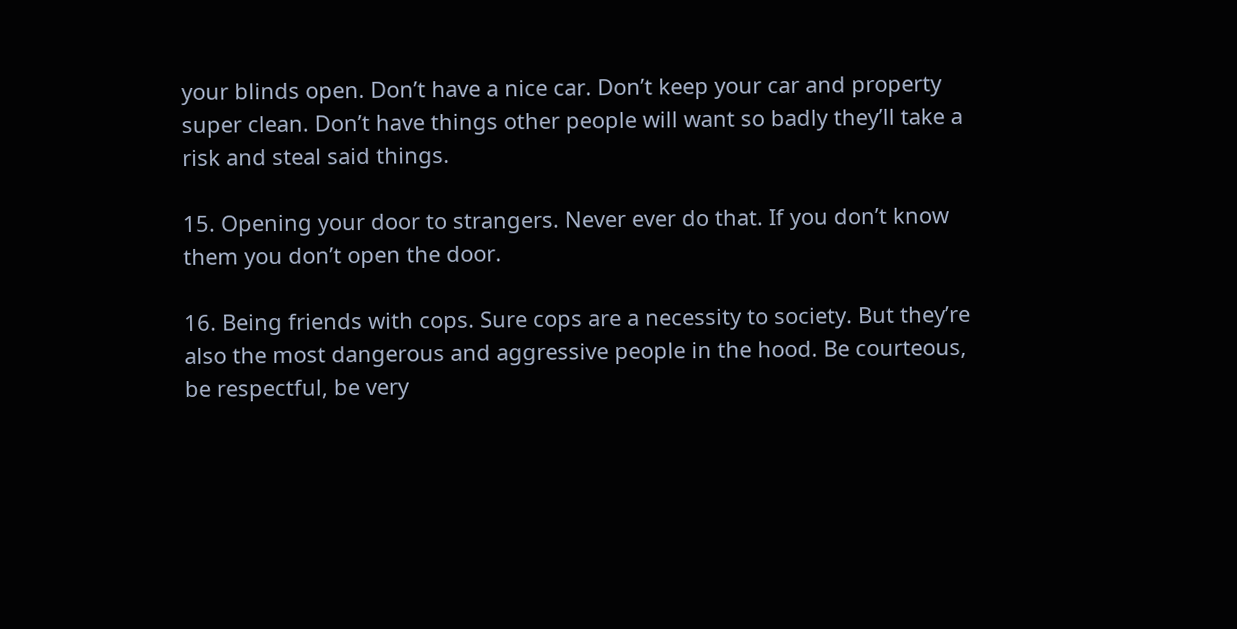your blinds open. Don’t have a nice car. Don’t keep your car and property super clean. Don’t have things other people will want so badly they’ll take a risk and steal said things.

15. Opening your door to strangers. Never ever do that. If you don’t know them you don’t open the door.

16. Being friends with cops. Sure cops are a necessity to society. But they’re also the most dangerous and aggressive people in the hood. Be courteous, be respectful, be very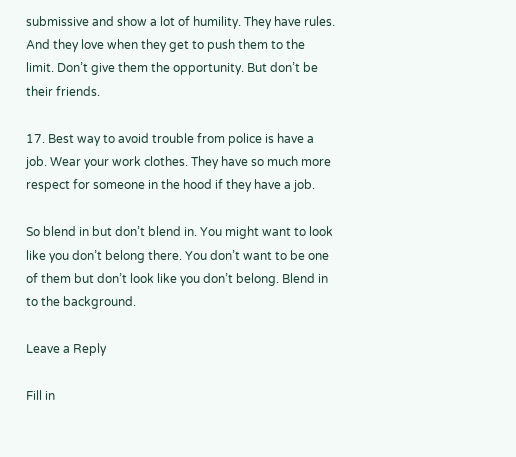submissive and show a lot of humility. They have rules. And they love when they get to push them to the limit. Don’t give them the opportunity. But don’t be their friends.

17. Best way to avoid trouble from police is have a job. Wear your work clothes. They have so much more respect for someone in the hood if they have a job.

So blend in but don’t blend in. You might want to look like you don’t belong there. You don’t want to be one of them but don’t look like you don’t belong. Blend in to the background.

Leave a Reply

Fill in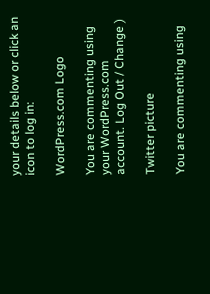your details below or click an icon to log in:

WordPress.com Logo

You are commenting using your WordPress.com account. Log Out / Change )

Twitter picture

You are commenting using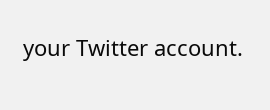your Twitter account.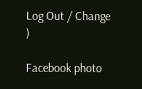Log Out / Change )

Facebook photo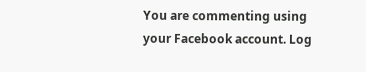You are commenting using your Facebook account. Log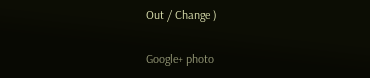Out / Change )

Google+ photo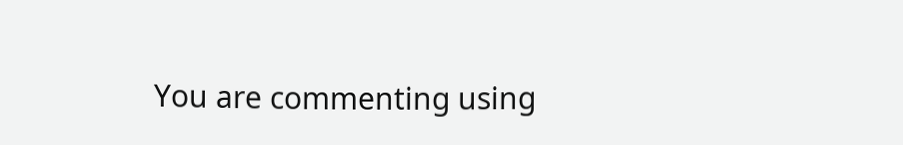You are commenting using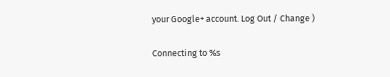your Google+ account. Log Out / Change )

Connecting to %s